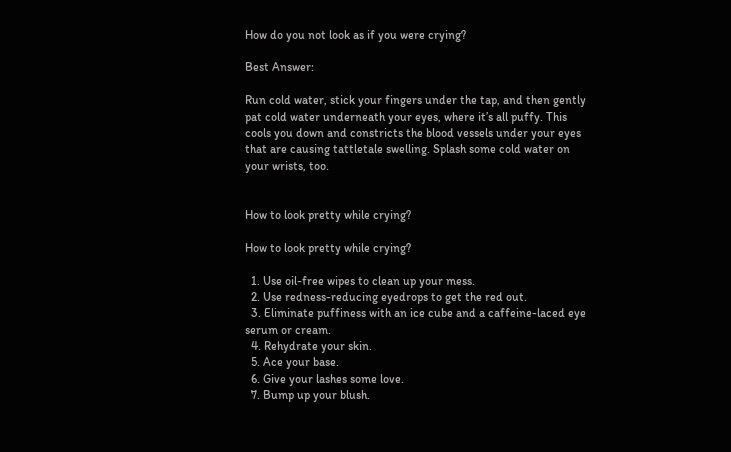How do you not look as if you were crying?

Best Answer:

Run cold water, stick your fingers under the tap, and then gently pat cold water underneath your eyes, where it’s all puffy. This cools you down and constricts the blood vessels under your eyes that are causing tattletale swelling. Splash some cold water on your wrists, too.


How to look pretty while crying?

How to look pretty while crying?

  1. Use oil-free wipes to clean up your mess.
  2. Use redness-reducing eyedrops to get the red out.
  3. Eliminate puffiness with an ice cube and a caffeine-laced eye serum or cream.
  4. Rehydrate your skin.
  5. Ace your base.
  6. Give your lashes some love.
  7. Bump up your blush.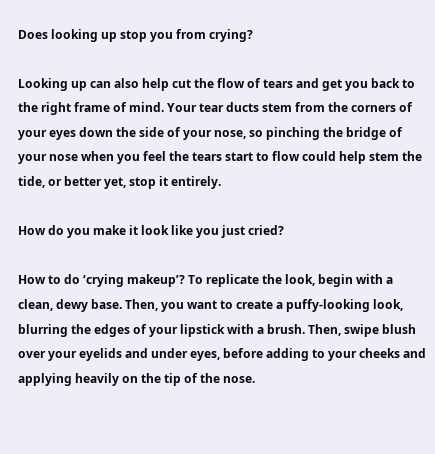Does looking up stop you from crying?

Looking up can also help cut the flow of tears and get you back to the right frame of mind. Your tear ducts stem from the corners of your eyes down the side of your nose, so pinching the bridge of your nose when you feel the tears start to flow could help stem the tide, or better yet, stop it entirely.

How do you make it look like you just cried?

How to do ‘crying makeup’? To replicate the look, begin with a clean, dewy base. Then, you want to create a puffy-looking look, blurring the edges of your lipstick with a brush. Then, swipe blush over your eyelids and under eyes, before adding to your cheeks and applying heavily on the tip of the nose.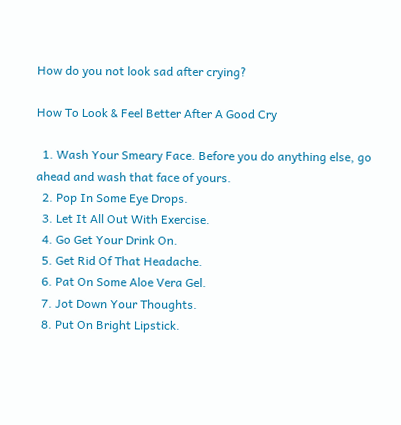How do you not look sad after crying?

How To Look & Feel Better After A Good Cry

  1. Wash Your Smeary Face. Before you do anything else, go ahead and wash that face of yours.
  2. Pop In Some Eye Drops.
  3. Let It All Out With Exercise.
  4. Go Get Your Drink On.
  5. Get Rid Of That Headache.
  6. Pat On Some Aloe Vera Gel.
  7. Jot Down Your Thoughts.
  8. Put On Bright Lipstick.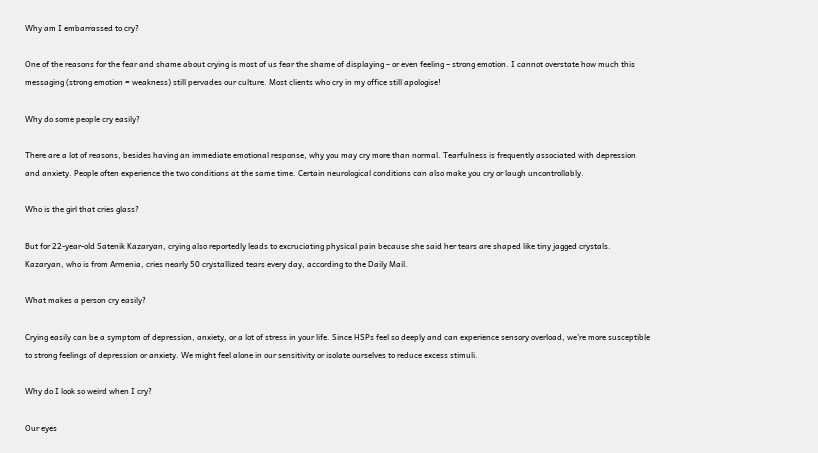Why am I embarrassed to cry?

One of the reasons for the fear and shame about crying is most of us fear the shame of displaying – or even feeling – strong emotion. I cannot overstate how much this messaging (strong emotion = weakness) still pervades our culture. Most clients who cry in my office still apologise!

Why do some people cry easily?

There are a lot of reasons, besides having an immediate emotional response, why you may cry more than normal. Tearfulness is frequently associated with depression and anxiety. People often experience the two conditions at the same time. Certain neurological conditions can also make you cry or laugh uncontrollably.

Who is the girl that cries glass?

But for 22-year-old Satenik Kazaryan, crying also reportedly leads to excruciating physical pain because she said her tears are shaped like tiny jagged crystals. Kazaryan, who is from Armenia, cries nearly 50 crystallized tears every day, according to the Daily Mail.

What makes a person cry easily?

Crying easily can be a symptom of depression, anxiety, or a lot of stress in your life. Since HSPs feel so deeply and can experience sensory overload, we’re more susceptible to strong feelings of depression or anxiety. We might feel alone in our sensitivity or isolate ourselves to reduce excess stimuli.

Why do I look so weird when I cry?

Our eyes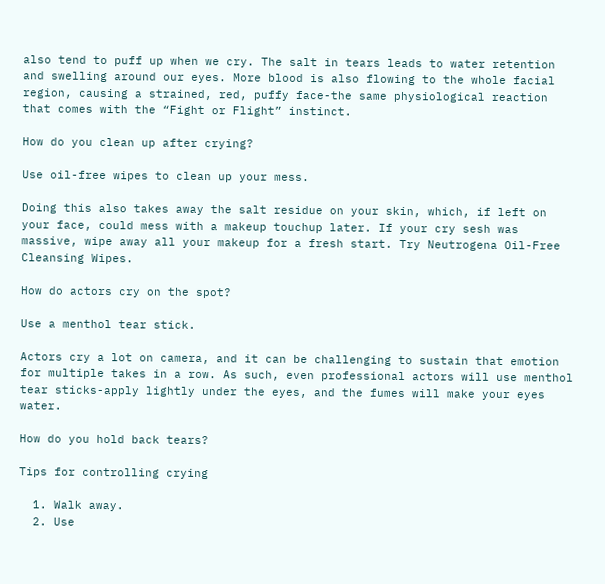also tend to puff up when we cry. The salt in tears leads to water retention and swelling around our eyes. More blood is also flowing to the whole facial region, causing a strained, red, puffy face-the same physiological reaction that comes with the “Fight or Flight” instinct.

How do you clean up after crying?

Use oil-free wipes to clean up your mess.

Doing this also takes away the salt residue on your skin, which, if left on your face, could mess with a makeup touchup later. If your cry sesh was massive, wipe away all your makeup for a fresh start. Try Neutrogena Oil-Free Cleansing Wipes.

How do actors cry on the spot?

Use a menthol tear stick.

Actors cry a lot on camera, and it can be challenging to sustain that emotion for multiple takes in a row. As such, even professional actors will use menthol tear sticks-apply lightly under the eyes, and the fumes will make your eyes water.

How do you hold back tears?

Tips for controlling crying

  1. Walk away.
  2. Use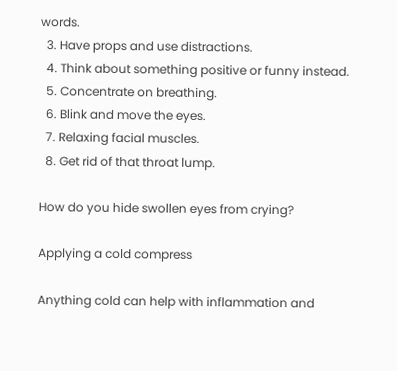words.
  3. Have props and use distractions.
  4. Think about something positive or funny instead.
  5. Concentrate on breathing.
  6. Blink and move the eyes.
  7. Relaxing facial muscles.
  8. Get rid of that throat lump.

How do you hide swollen eyes from crying?

Applying a cold compress

Anything cold can help with inflammation and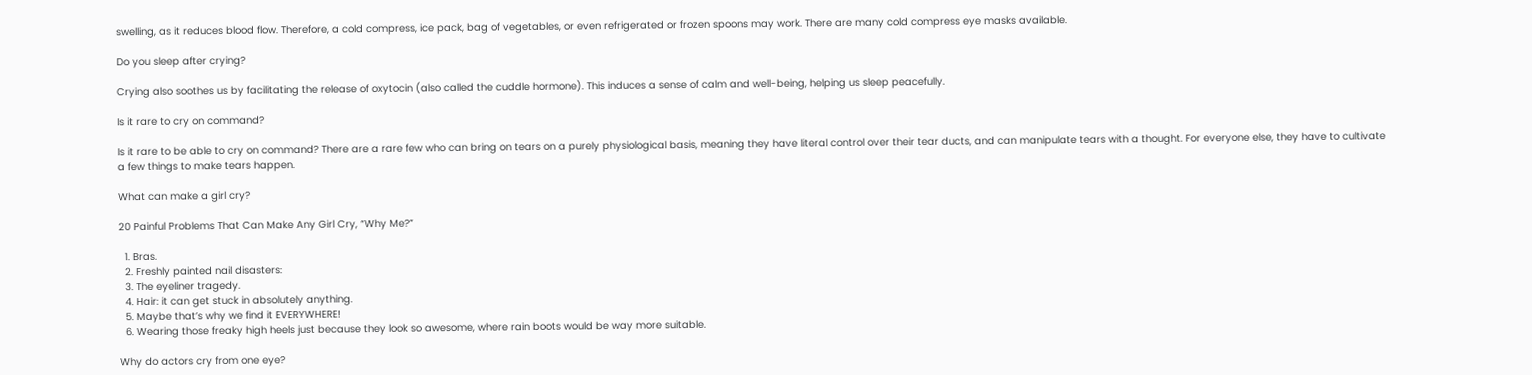swelling, as it reduces blood flow. Therefore, a cold compress, ice pack, bag of vegetables, or even refrigerated or frozen spoons may work. There are many cold compress eye masks available.

Do you sleep after crying?

Crying also soothes us by facilitating the release of oxytocin (also called the cuddle hormone). This induces a sense of calm and well-being, helping us sleep peacefully.

Is it rare to cry on command?

Is it rare to be able to cry on command? There are a rare few who can bring on tears on a purely physiological basis, meaning they have literal control over their tear ducts, and can manipulate tears with a thought. For everyone else, they have to cultivate a few things to make tears happen.

What can make a girl cry?

20 Painful Problems That Can Make Any Girl Cry, “Why Me?”

  1. Bras.
  2. Freshly painted nail disasters:
  3. The eyeliner tragedy.
  4. Hair: it can get stuck in absolutely anything.
  5. Maybe that’s why we find it EVERYWHERE!
  6. Wearing those freaky high heels just because they look so awesome, where rain boots would be way more suitable.

Why do actors cry from one eye?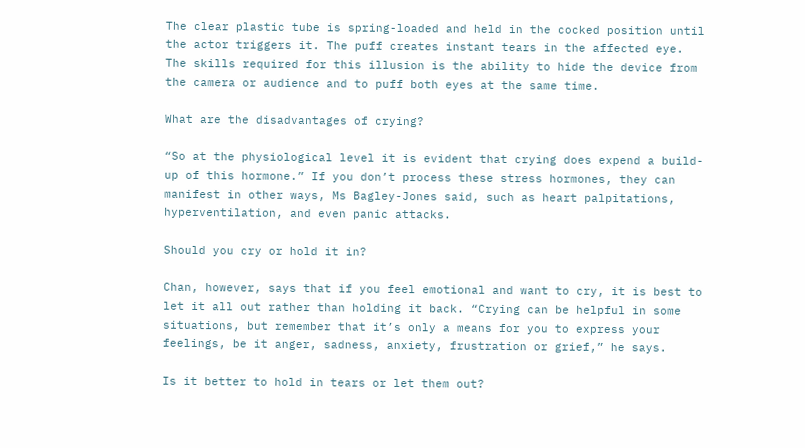The clear plastic tube is spring-loaded and held in the cocked position until the actor triggers it. The puff creates instant tears in the affected eye. The skills required for this illusion is the ability to hide the device from the camera or audience and to puff both eyes at the same time.

What are the disadvantages of crying?

“So at the physiological level it is evident that crying does expend a build-up of this hormone.” If you don’t process these stress hormones, they can manifest in other ways, Ms Bagley-Jones said, such as heart palpitations, hyperventilation, and even panic attacks.

Should you cry or hold it in?

Chan, however, says that if you feel emotional and want to cry, it is best to let it all out rather than holding it back. “Crying can be helpful in some situations, but remember that it’s only a means for you to express your feelings, be it anger, sadness, anxiety, frustration or grief,” he says.

Is it better to hold in tears or let them out?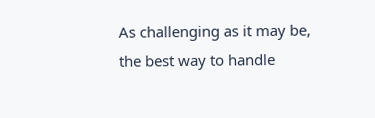As challenging as it may be, the best way to handle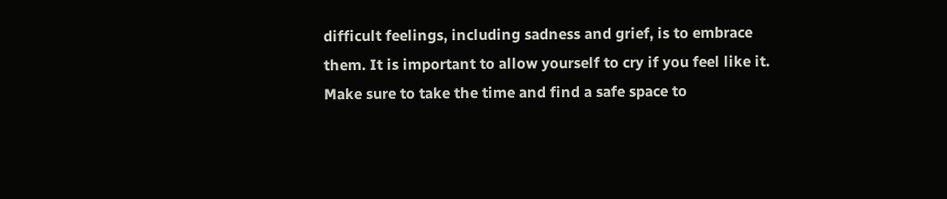difficult feelings, including sadness and grief, is to embrace them. It is important to allow yourself to cry if you feel like it. Make sure to take the time and find a safe space to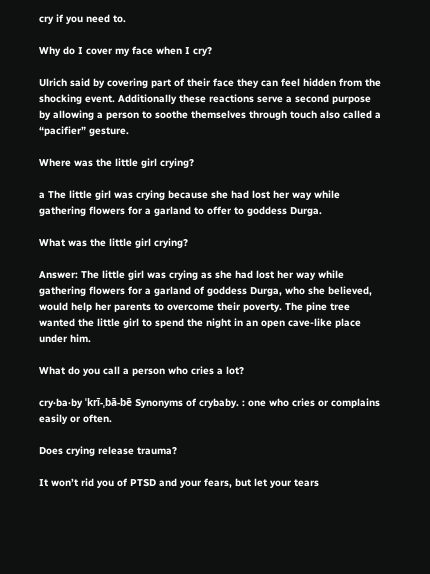cry if you need to.

Why do I cover my face when I cry?

Ulrich said by covering part of their face they can feel hidden from the shocking event. Additionally these reactions serve a second purpose by allowing a person to soothe themselves through touch also called a “pacifier” gesture.

Where was the little girl crying?

a The little girl was crying because she had lost her way while gathering flowers for a garland to offer to goddess Durga.

What was the little girl crying?

Answer: The little girl was crying as she had lost her way while gathering flowers for a garland of goddess Durga, who she believed, would help her parents to overcome their poverty. The pine tree wanted the little girl to spend the night in an open cave-like place under him.

What do you call a person who cries a lot?

cry·ba·by ˈkrī-ˌbā-bē Synonyms of crybaby. : one who cries or complains easily or often.

Does crying release trauma?

It won’t rid you of PTSD and your fears, but let your tears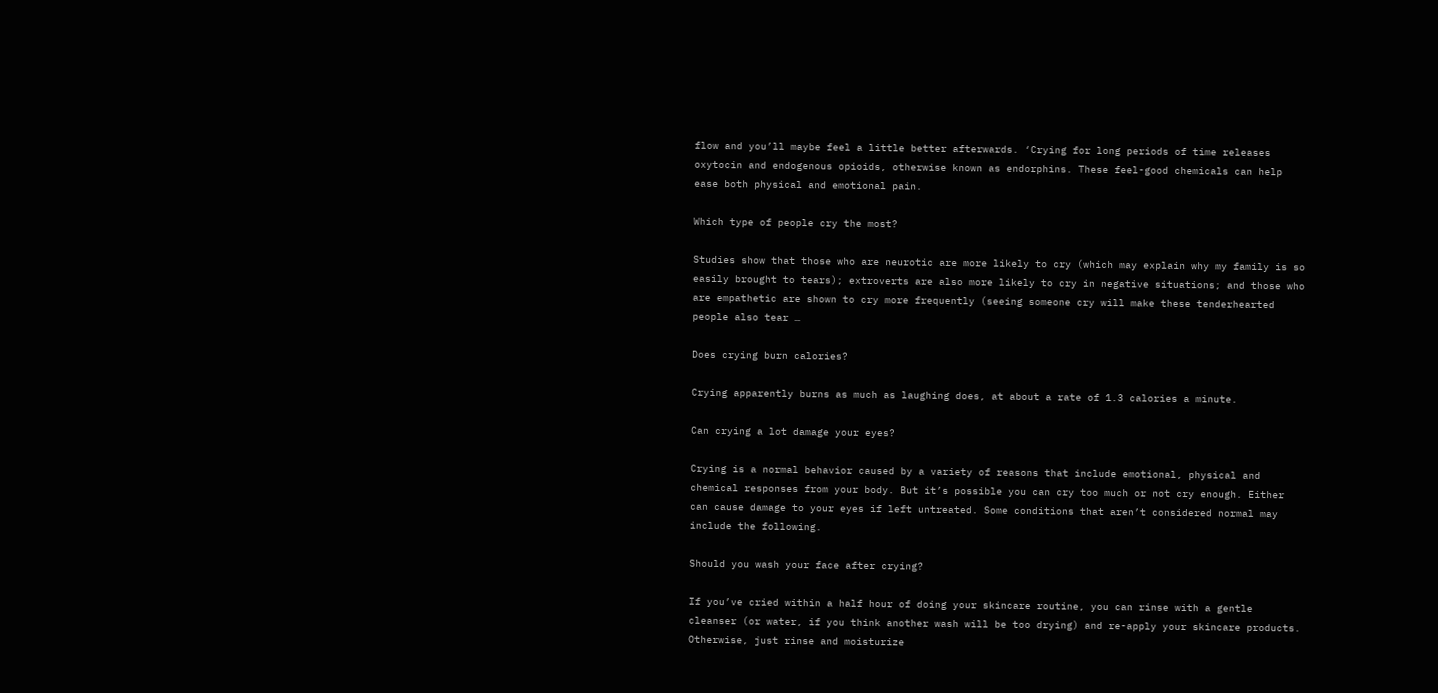flow and you’ll maybe feel a little better afterwards. ‘Crying for long periods of time releases oxytocin and endogenous opioids, otherwise known as endorphins. These feel-good chemicals can help ease both physical and emotional pain.

Which type of people cry the most?

Studies show that those who are neurotic are more likely to cry (which may explain why my family is so easily brought to tears); extroverts are also more likely to cry in negative situations; and those who are empathetic are shown to cry more frequently (seeing someone cry will make these tenderhearted people also tear …

Does crying burn calories?

Crying apparently burns as much as laughing does, at about a rate of 1.3 calories a minute.

Can crying a lot damage your eyes?

Crying is a normal behavior caused by a variety of reasons that include emotional, physical and chemical responses from your body. But it’s possible you can cry too much or not cry enough. Either can cause damage to your eyes if left untreated. Some conditions that aren’t considered normal may include the following.

Should you wash your face after crying?

If you’ve cried within a half hour of doing your skincare routine, you can rinse with a gentle cleanser (or water, if you think another wash will be too drying) and re-apply your skincare products. Otherwise, just rinse and moisturize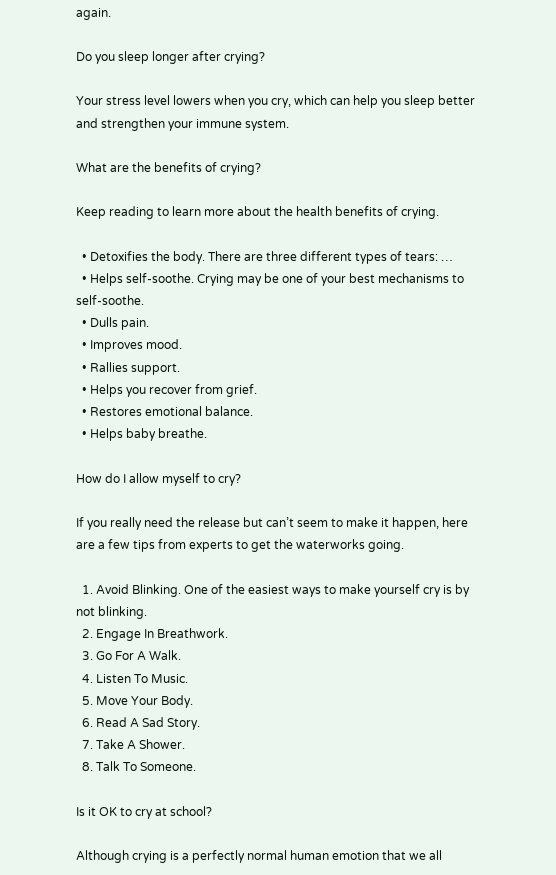again.

Do you sleep longer after crying?

Your stress level lowers when you cry, which can help you sleep better and strengthen your immune system.

What are the benefits of crying?

Keep reading to learn more about the health benefits of crying.

  • Detoxifies the body. There are three different types of tears: …
  • Helps self-soothe. Crying may be one of your best mechanisms to self-soothe.
  • Dulls pain.
  • Improves mood.
  • Rallies support.
  • Helps you recover from grief.
  • Restores emotional balance.
  • Helps baby breathe.

How do I allow myself to cry?

If you really need the release but can’t seem to make it happen, here are a few tips from experts to get the waterworks going.

  1. Avoid Blinking. One of the easiest ways to make yourself cry is by not blinking.
  2. Engage In Breathwork.
  3. Go For A Walk.
  4. Listen To Music.
  5. Move Your Body.
  6. Read A Sad Story.
  7. Take A Shower.
  8. Talk To Someone.

Is it OK to cry at school?

Although crying is a perfectly normal human emotion that we all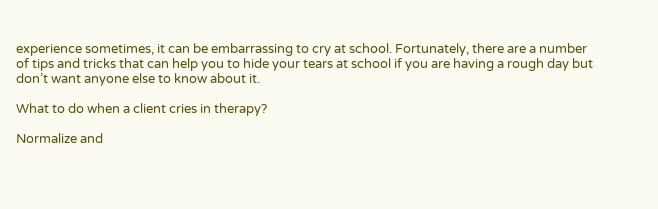experience sometimes, it can be embarrassing to cry at school. Fortunately, there are a number of tips and tricks that can help you to hide your tears at school if you are having a rough day but don’t want anyone else to know about it.

What to do when a client cries in therapy?

Normalize and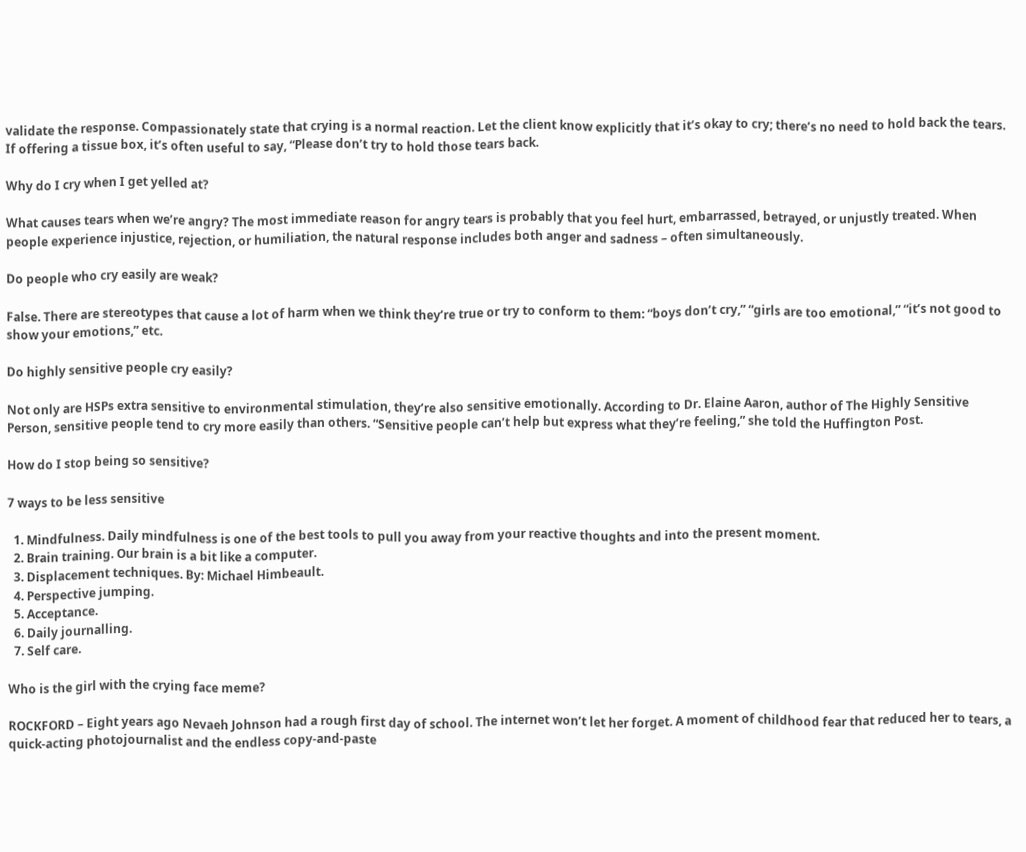validate the response. Compassionately state that crying is a normal reaction. Let the client know explicitly that it’s okay to cry; there’s no need to hold back the tears. If offering a tissue box, it’s often useful to say, “Please don’t try to hold those tears back.

Why do I cry when I get yelled at?

What causes tears when we’re angry? The most immediate reason for angry tears is probably that you feel hurt, embarrassed, betrayed, or unjustly treated. When people experience injustice, rejection, or humiliation, the natural response includes both anger and sadness – often simultaneously.

Do people who cry easily are weak?

False. There are stereotypes that cause a lot of harm when we think they’re true or try to conform to them: “boys don’t cry,” “girls are too emotional,” “it’s not good to show your emotions,” etc.

Do highly sensitive people cry easily?

Not only are HSPs extra sensitive to environmental stimulation, they’re also sensitive emotionally. According to Dr. Elaine Aaron, author of The Highly Sensitive Person, sensitive people tend to cry more easily than others. “Sensitive people can’t help but express what they’re feeling,” she told the Huffington Post.

How do I stop being so sensitive?

7 ways to be less sensitive

  1. Mindfulness. Daily mindfulness is one of the best tools to pull you away from your reactive thoughts and into the present moment.
  2. Brain training. Our brain is a bit like a computer.
  3. Displacement techniques. By: Michael Himbeault.
  4. Perspective jumping.
  5. Acceptance.
  6. Daily journalling.
  7. Self care.

Who is the girl with the crying face meme?

ROCKFORD – Eight years ago Nevaeh Johnson had a rough first day of school. The internet won’t let her forget. A moment of childhood fear that reduced her to tears, a quick-acting photojournalist and the endless copy-and-paste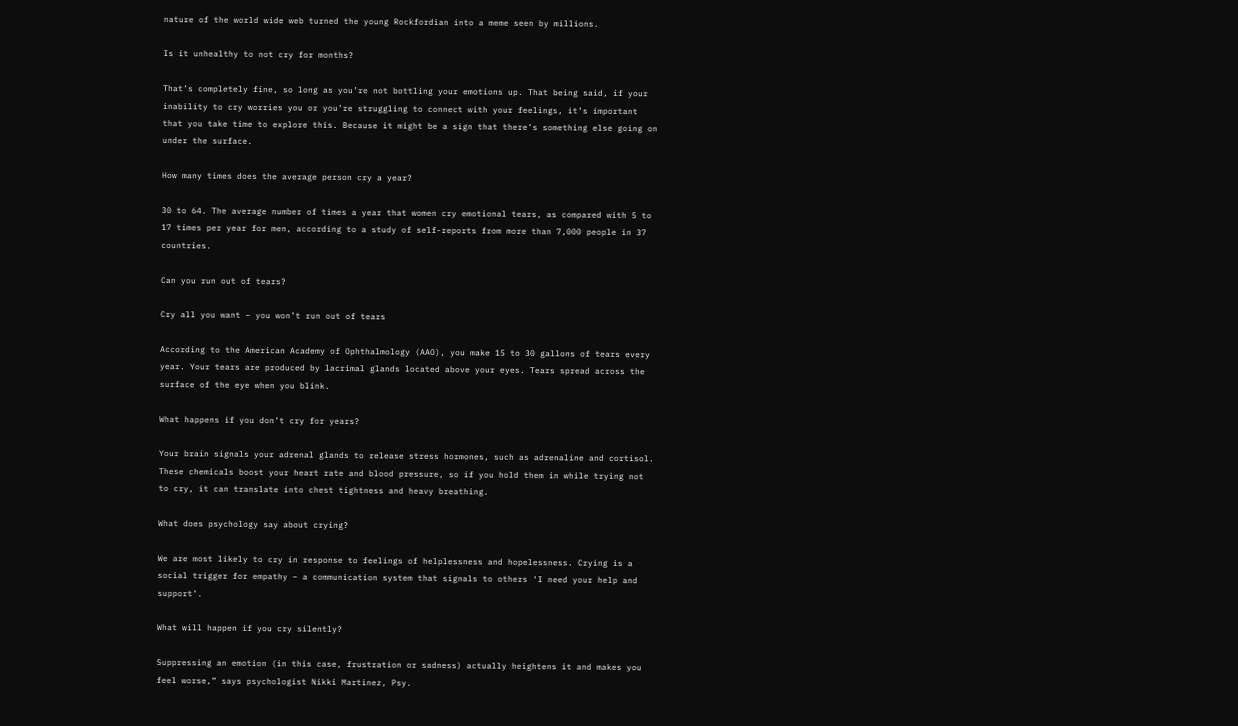nature of the world wide web turned the young Rockfordian into a meme seen by millions.

Is it unhealthy to not cry for months?

That’s completely fine, so long as you’re not bottling your emotions up. That being said, if your inability to cry worries you or you’re struggling to connect with your feelings, it’s important that you take time to explore this. Because it might be a sign that there’s something else going on under the surface.

How many times does the average person cry a year?

30 to 64. The average number of times a year that women cry emotional tears, as compared with 5 to 17 times per year for men, according to a study of self-reports from more than 7,000 people in 37 countries.

Can you run out of tears?

Cry all you want – you won’t run out of tears

According to the American Academy of Ophthalmology (AAO), you make 15 to 30 gallons of tears every year. Your tears are produced by lacrimal glands located above your eyes. Tears spread across the surface of the eye when you blink.

What happens if you don’t cry for years?

Your brain signals your adrenal glands to release stress hormones, such as adrenaline and cortisol. These chemicals boost your heart rate and blood pressure, so if you hold them in while trying not to cry, it can translate into chest tightness and heavy breathing.

What does psychology say about crying?

We are most likely to cry in response to feelings of helplessness and hopelessness. Crying is a social trigger for empathy – a communication system that signals to others ‘I need your help and support’.

What will happen if you cry silently?

Suppressing an emotion (in this case, frustration or sadness) actually heightens it and makes you feel worse,” says psychologist Nikki Martinez, Psy.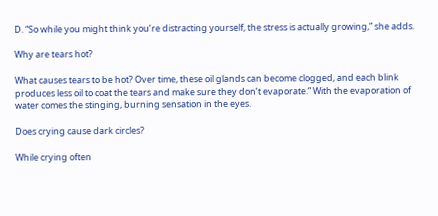D. “So while you might think you’re distracting yourself, the stress is actually growing,” she adds.

Why are tears hot?

What causes tears to be hot? Over time, these oil glands can become clogged, and each blink produces less oil to coat the tears and make sure they don’t evaporate.” With the evaporation of water comes the stinging, burning sensation in the eyes.

Does crying cause dark circles?

While crying often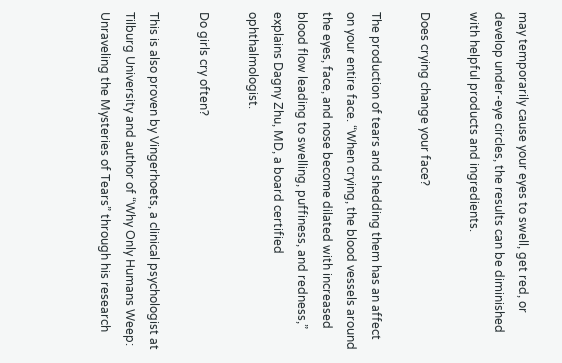may temporarily cause your eyes to swell, get red, or develop under-eye circles, the results can be diminished with helpful products and ingredients.

Does crying change your face?

The production of tears and shedding them has an affect on your entire face. “When crying, the blood vessels around the eyes, face, and nose become dilated with increased blood flow leading to swelling, puffiness, and redness,” explains Dagny Zhu, MD, a board certified ophthalmologist.

Do girls cry often?

This is also proven by Vingerhoets, a clinical psychologist at Tilburg University and author of “Why Only Humans Weep: Unraveling the Mysteries of Tears” through his research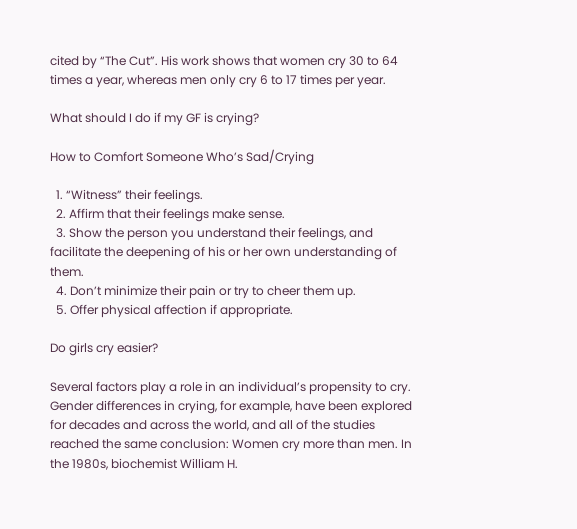cited by “The Cut”. His work shows that women cry 30 to 64 times a year, whereas men only cry 6 to 17 times per year.

What should I do if my GF is crying?

How to Comfort Someone Who’s Sad/Crying

  1. “Witness” their feelings.
  2. Affirm that their feelings make sense.
  3. Show the person you understand their feelings, and facilitate the deepening of his or her own understanding of them.
  4. Don’t minimize their pain or try to cheer them up.
  5. Offer physical affection if appropriate.

Do girls cry easier?

Several factors play a role in an individual’s propensity to cry. Gender differences in crying, for example, have been explored for decades and across the world, and all of the studies reached the same conclusion: Women cry more than men. In the 1980s, biochemist William H.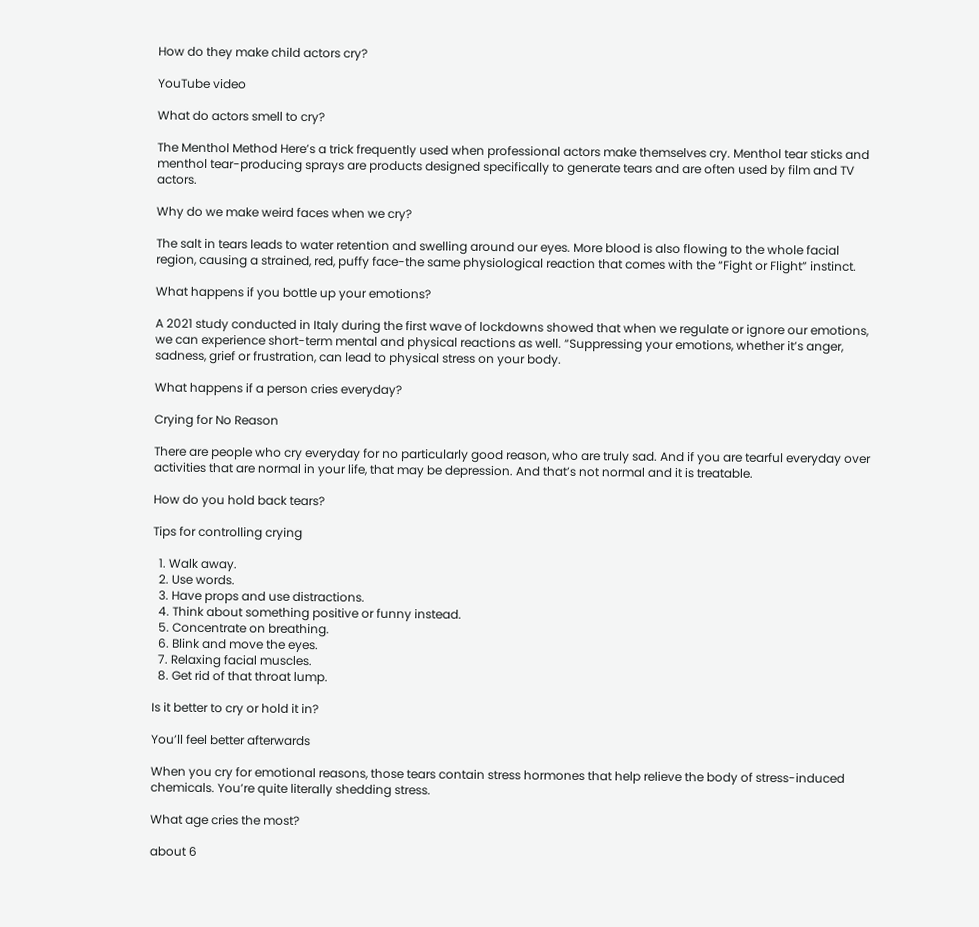How do they make child actors cry?

YouTube video

What do actors smell to cry?

The Menthol Method Here’s a trick frequently used when professional actors make themselves cry. Menthol tear sticks and menthol tear-producing sprays are products designed specifically to generate tears and are often used by film and TV actors.

Why do we make weird faces when we cry?

The salt in tears leads to water retention and swelling around our eyes. More blood is also flowing to the whole facial region, causing a strained, red, puffy face-the same physiological reaction that comes with the “Fight or Flight” instinct.

What happens if you bottle up your emotions?

A 2021 study conducted in Italy during the first wave of lockdowns showed that when we regulate or ignore our emotions, we can experience short-term mental and physical reactions as well. “Suppressing your emotions, whether it’s anger, sadness, grief or frustration, can lead to physical stress on your body.

What happens if a person cries everyday?

Crying for No Reason

There are people who cry everyday for no particularly good reason, who are truly sad. And if you are tearful everyday over activities that are normal in your life, that may be depression. And that’s not normal and it is treatable.

How do you hold back tears?

Tips for controlling crying

  1. Walk away.
  2. Use words.
  3. Have props and use distractions.
  4. Think about something positive or funny instead.
  5. Concentrate on breathing.
  6. Blink and move the eyes.
  7. Relaxing facial muscles.
  8. Get rid of that throat lump.

Is it better to cry or hold it in?

You’ll feel better afterwards

When you cry for emotional reasons, those tears contain stress hormones that help relieve the body of stress-induced chemicals. You’re quite literally shedding stress.

What age cries the most?

about 6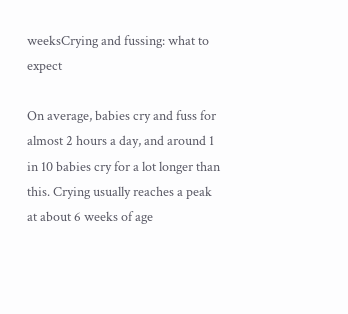weeksCrying and fussing: what to expect

On average, babies cry and fuss for almost 2 hours a day, and around 1 in 10 babies cry for a lot longer than this. Crying usually reaches a peak at about 6 weeks of age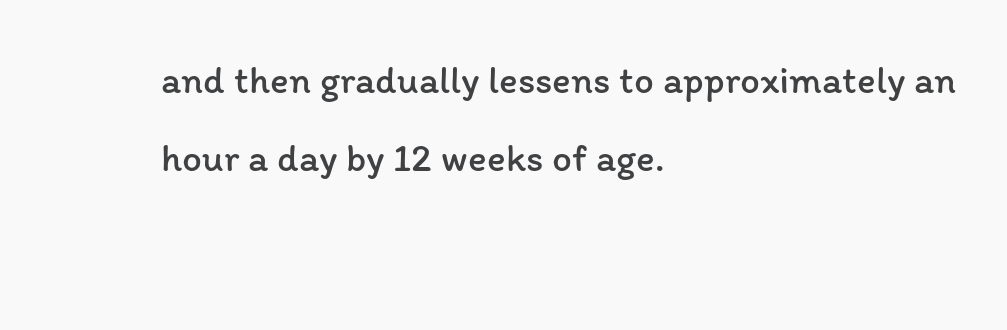and then gradually lessens to approximately an hour a day by 12 weeks of age.